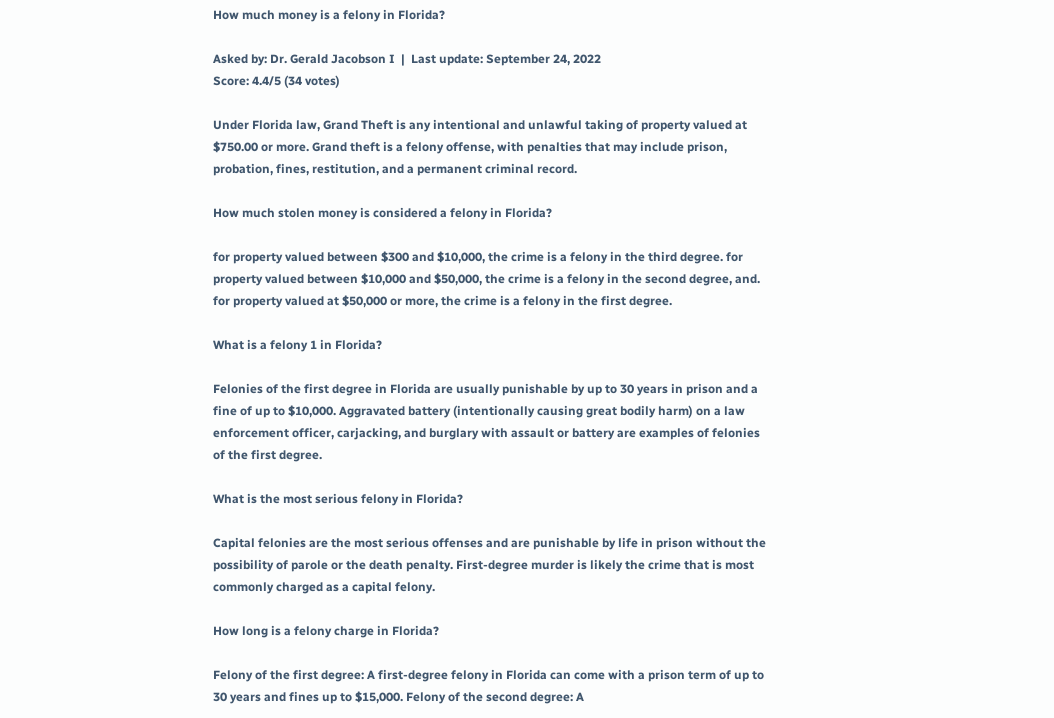How much money is a felony in Florida?

Asked by: Dr. Gerald Jacobson I  |  Last update: September 24, 2022
Score: 4.4/5 (34 votes)

Under Florida law, Grand Theft is any intentional and unlawful taking of property valued at $750.00 or more. Grand theft is a felony offense, with penalties that may include prison, probation, fines, restitution, and a permanent criminal record.

How much stolen money is considered a felony in Florida?

for property valued between $300 and $10,000, the crime is a felony in the third degree. for property valued between $10,000 and $50,000, the crime is a felony in the second degree, and. for property valued at $50,000 or more, the crime is a felony in the first degree.

What is a felony 1 in Florida?

Felonies of the first degree in Florida are usually punishable by up to 30 years in prison and a fine of up to $10,000. Aggravated battery (intentionally causing great bodily harm) on a law enforcement officer, carjacking, and burglary with assault or battery are examples of felonies of the first degree.

What is the most serious felony in Florida?

Capital felonies are the most serious offenses and are punishable by life in prison without the possibility of parole or the death penalty. First-degree murder is likely the crime that is most commonly charged as a capital felony.

How long is a felony charge in Florida?

Felony of the first degree: A first-degree felony in Florida can come with a prison term of up to 30 years and fines up to $15,000. Felony of the second degree: A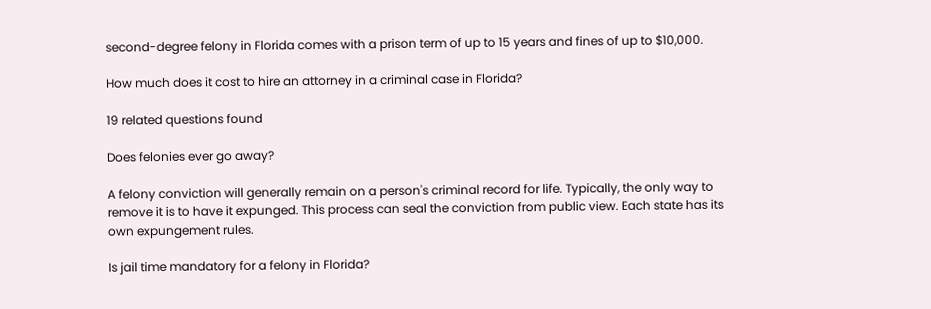second-degree felony in Florida comes with a prison term of up to 15 years and fines of up to $10,000.

How much does it cost to hire an attorney in a criminal case in Florida?

19 related questions found

Does felonies ever go away?

A felony conviction will generally remain on a person's criminal record for life. Typically, the only way to remove it is to have it expunged. This process can seal the conviction from public view. Each state has its own expungement rules.

Is jail time mandatory for a felony in Florida?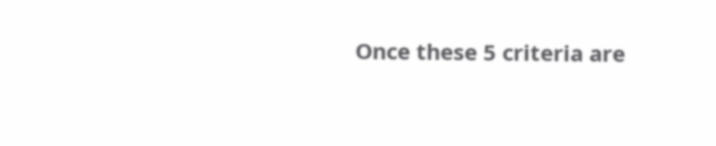Once these 5 criteria are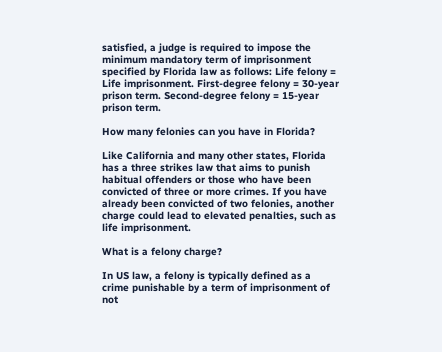satisfied, a judge is required to impose the minimum mandatory term of imprisonment specified by Florida law as follows: Life felony = Life imprisonment. First-degree felony = 30-year prison term. Second-degree felony = 15-year prison term.

How many felonies can you have in Florida?

Like California and many other states, Florida has a three strikes law that aims to punish habitual offenders or those who have been convicted of three or more crimes. If you have already been convicted of two felonies, another charge could lead to elevated penalties, such as life imprisonment.

What is a felony charge?

In US law, a felony is typically defined as a crime punishable by a term of imprisonment of not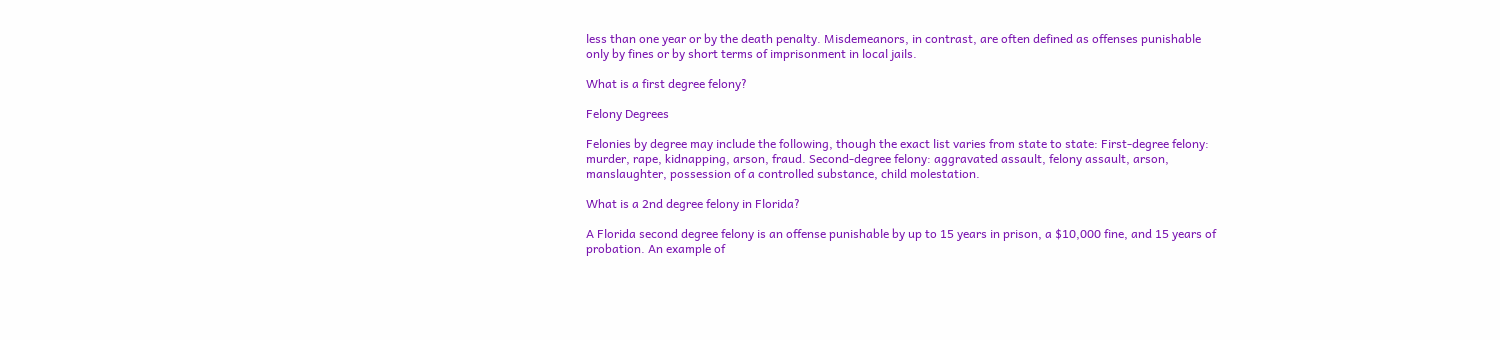less than one year or by the death penalty. Misdemeanors, in contrast, are often defined as offenses punishable only by fines or by short terms of imprisonment in local jails.

What is a first degree felony?

Felony Degrees

Felonies by degree may include the following, though the exact list varies from state to state: First-degree felony: murder, rape, kidnapping, arson, fraud. Second-degree felony: aggravated assault, felony assault, arson, manslaughter, possession of a controlled substance, child molestation.

What is a 2nd degree felony in Florida?

A Florida second degree felony is an offense punishable by up to 15 years in prison, a $10,000 fine, and 15 years of probation. An example of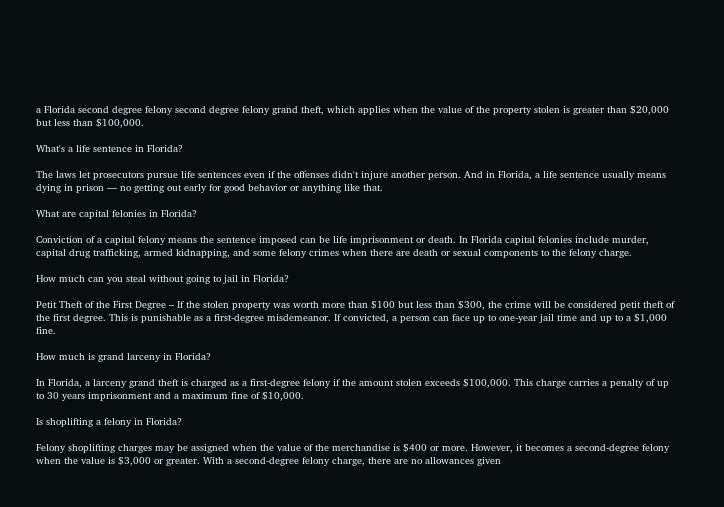a Florida second degree felony second degree felony grand theft, which applies when the value of the property stolen is greater than $20,000 but less than $100,000.

What's a life sentence in Florida?

The laws let prosecutors pursue life sentences even if the offenses didn't injure another person. And in Florida, a life sentence usually means dying in prison — no getting out early for good behavior or anything like that.

What are capital felonies in Florida?

Conviction of a capital felony means the sentence imposed can be life imprisonment or death. In Florida capital felonies include murder, capital drug trafficking, armed kidnapping, and some felony crimes when there are death or sexual components to the felony charge.

How much can you steal without going to jail in Florida?

Petit Theft of the First Degree – If the stolen property was worth more than $100 but less than $300, the crime will be considered petit theft of the first degree. This is punishable as a first-degree misdemeanor. If convicted, a person can face up to one-year jail time and up to a $1,000 fine.

How much is grand larceny in Florida?

In Florida, a larceny grand theft is charged as a first-degree felony if the amount stolen exceeds $100,000. This charge carries a penalty of up to 30 years imprisonment and a maximum fine of $10,000.

Is shoplifting a felony in Florida?

Felony shoplifting charges may be assigned when the value of the merchandise is $400 or more. However, it becomes a second-degree felony when the value is $3,000 or greater. With a second-degree felony charge, there are no allowances given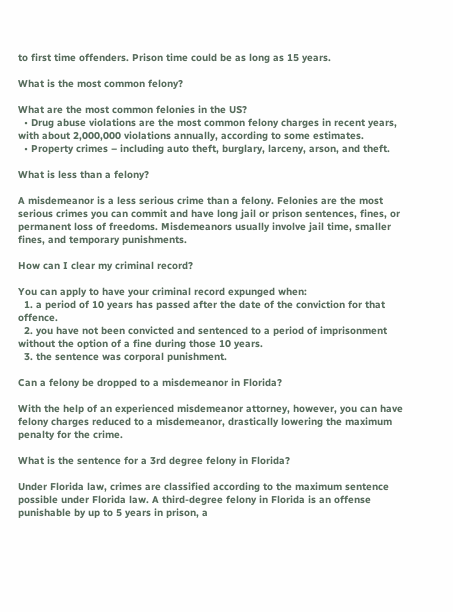to first time offenders. Prison time could be as long as 15 years.

What is the most common felony?

What are the most common felonies in the US?
  • Drug abuse violations are the most common felony charges in recent years, with about 2,000,000 violations annually, according to some estimates.
  • Property crimes – including auto theft, burglary, larceny, arson, and theft.

What is less than a felony?

A misdemeanor is a less serious crime than a felony. Felonies are the most serious crimes you can commit and have long jail or prison sentences, fines, or permanent loss of freedoms. Misdemeanors usually involve jail time, smaller fines, and temporary punishments.

How can I clear my criminal record?

You can apply to have your criminal record expunged when:
  1. a period of 10 years has passed after the date of the conviction for that offence.
  2. you have not been convicted and sentenced to a period of imprisonment without the option of a fine during those 10 years.
  3. the sentence was corporal punishment.

Can a felony be dropped to a misdemeanor in Florida?

With the help of an experienced misdemeanor attorney, however, you can have felony charges reduced to a misdemeanor, drastically lowering the maximum penalty for the crime.

What is the sentence for a 3rd degree felony in Florida?

Under Florida law, crimes are classified according to the maximum sentence possible under Florida law. A third-degree felony in Florida is an offense punishable by up to 5 years in prison, a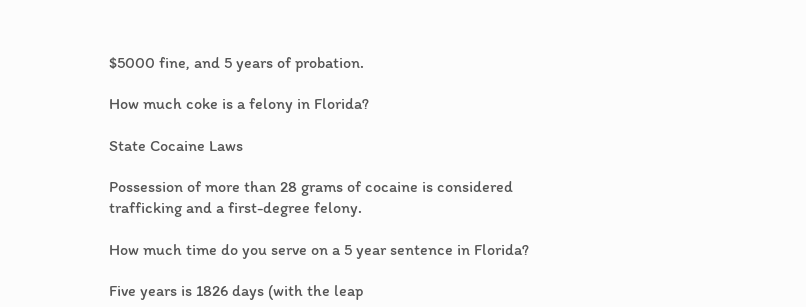$5000 fine, and 5 years of probation.

How much coke is a felony in Florida?

State Cocaine Laws

Possession of more than 28 grams of cocaine is considered trafficking and a first-degree felony.

How much time do you serve on a 5 year sentence in Florida?

Five years is 1826 days (with the leap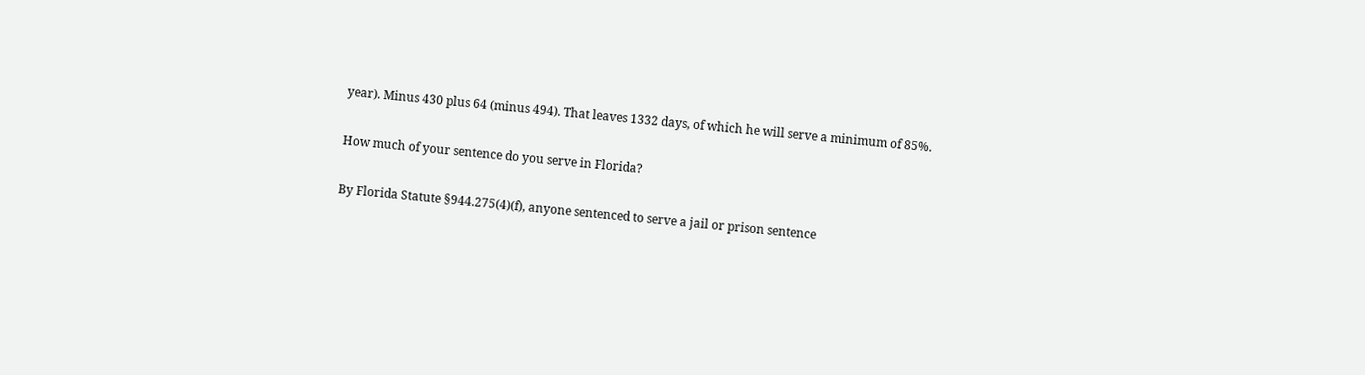year). Minus 430 plus 64 (minus 494). That leaves 1332 days, of which he will serve a minimum of 85%.

How much of your sentence do you serve in Florida?

By Florida Statute §944.275(4)(f), anyone sentenced to serve a jail or prison sentence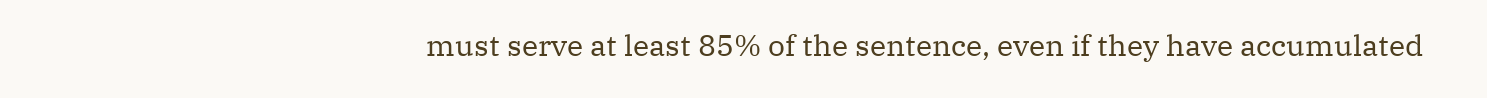must serve at least 85% of the sentence, even if they have accumulated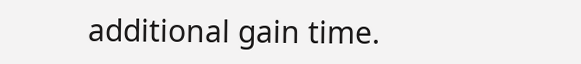additional gain time.